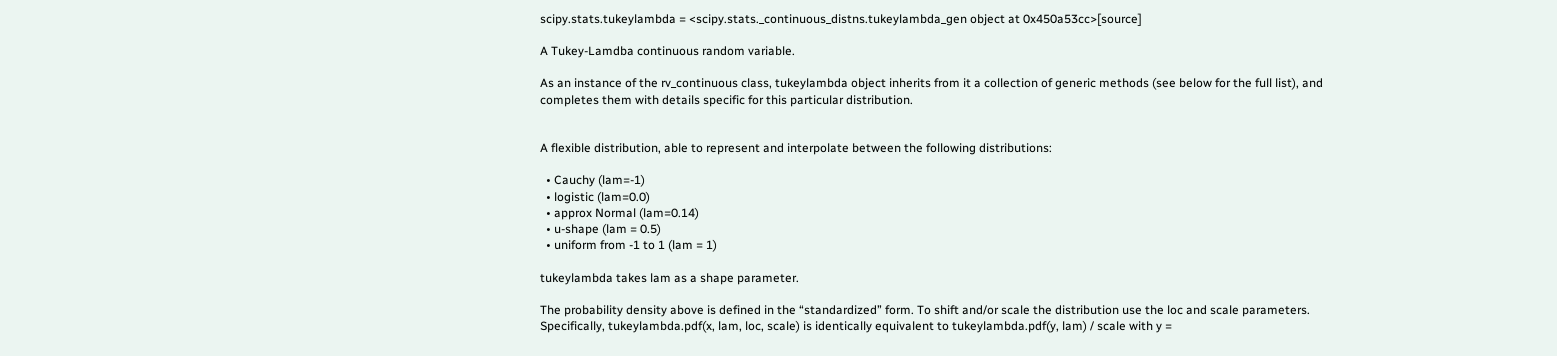scipy.stats.tukeylambda = <scipy.stats._continuous_distns.tukeylambda_gen object at 0x450a53cc>[source]

A Tukey-Lamdba continuous random variable.

As an instance of the rv_continuous class, tukeylambda object inherits from it a collection of generic methods (see below for the full list), and completes them with details specific for this particular distribution.


A flexible distribution, able to represent and interpolate between the following distributions:

  • Cauchy (lam=-1)
  • logistic (lam=0.0)
  • approx Normal (lam=0.14)
  • u-shape (lam = 0.5)
  • uniform from -1 to 1 (lam = 1)

tukeylambda takes lam as a shape parameter.

The probability density above is defined in the “standardized” form. To shift and/or scale the distribution use the loc and scale parameters. Specifically, tukeylambda.pdf(x, lam, loc, scale) is identically equivalent to tukeylambda.pdf(y, lam) / scale with y =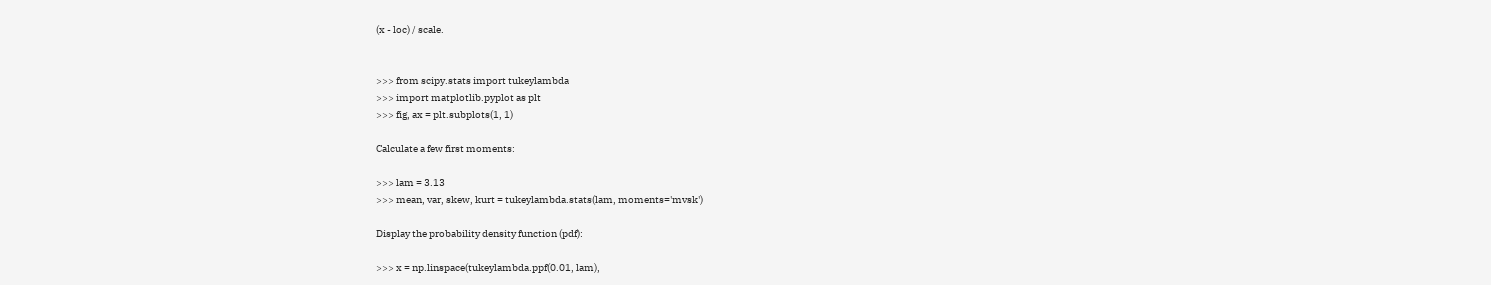(x - loc) / scale.


>>> from scipy.stats import tukeylambda
>>> import matplotlib.pyplot as plt
>>> fig, ax = plt.subplots(1, 1)

Calculate a few first moments:

>>> lam = 3.13
>>> mean, var, skew, kurt = tukeylambda.stats(lam, moments='mvsk')

Display the probability density function (pdf):

>>> x = np.linspace(tukeylambda.ppf(0.01, lam),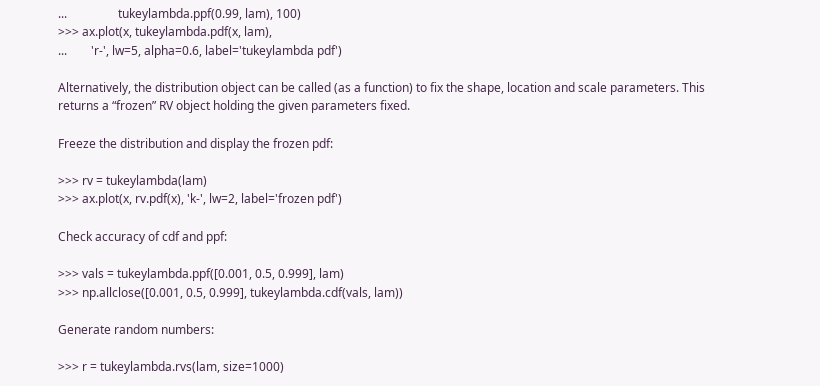...                 tukeylambda.ppf(0.99, lam), 100)
>>> ax.plot(x, tukeylambda.pdf(x, lam),
...        'r-', lw=5, alpha=0.6, label='tukeylambda pdf')

Alternatively, the distribution object can be called (as a function) to fix the shape, location and scale parameters. This returns a “frozen” RV object holding the given parameters fixed.

Freeze the distribution and display the frozen pdf:

>>> rv = tukeylambda(lam)
>>> ax.plot(x, rv.pdf(x), 'k-', lw=2, label='frozen pdf')

Check accuracy of cdf and ppf:

>>> vals = tukeylambda.ppf([0.001, 0.5, 0.999], lam)
>>> np.allclose([0.001, 0.5, 0.999], tukeylambda.cdf(vals, lam))

Generate random numbers:

>>> r = tukeylambda.rvs(lam, size=1000)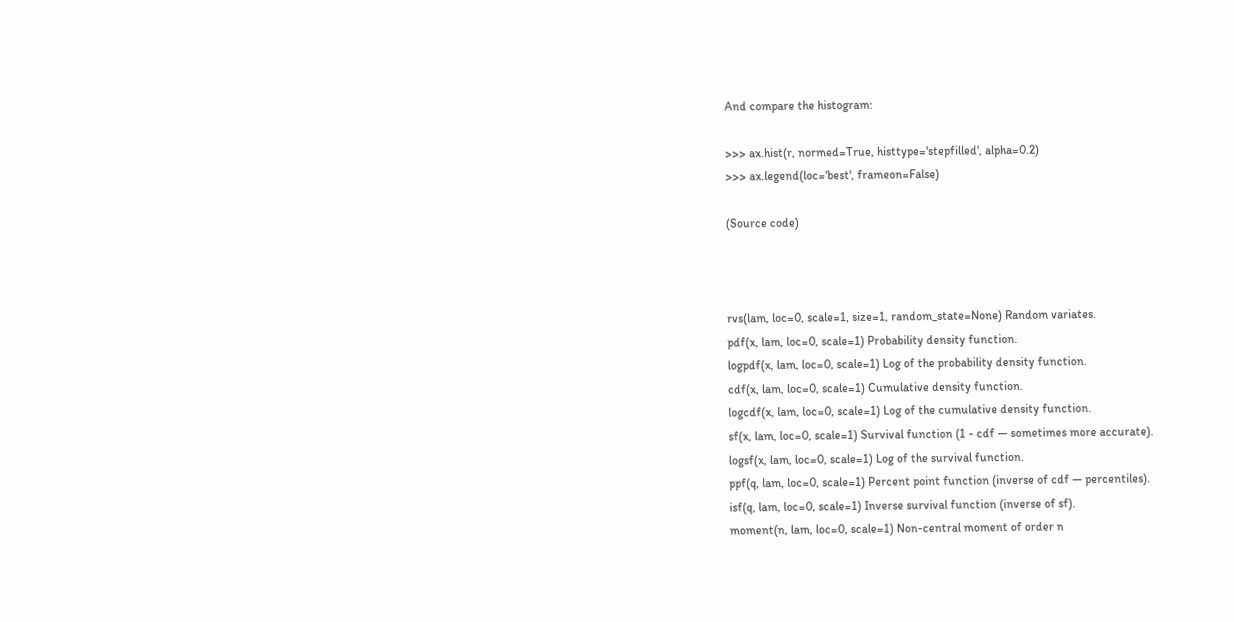And compare the histogram:

>>> ax.hist(r, normed=True, histtype='stepfilled', alpha=0.2)
>>> ax.legend(loc='best', frameon=False)

(Source code)



rvs(lam, loc=0, scale=1, size=1, random_state=None) Random variates.
pdf(x, lam, loc=0, scale=1) Probability density function.
logpdf(x, lam, loc=0, scale=1) Log of the probability density function.
cdf(x, lam, loc=0, scale=1) Cumulative density function.
logcdf(x, lam, loc=0, scale=1) Log of the cumulative density function.
sf(x, lam, loc=0, scale=1) Survival function (1 - cdf — sometimes more accurate).
logsf(x, lam, loc=0, scale=1) Log of the survival function.
ppf(q, lam, loc=0, scale=1) Percent point function (inverse of cdf — percentiles).
isf(q, lam, loc=0, scale=1) Inverse survival function (inverse of sf).
moment(n, lam, loc=0, scale=1) Non-central moment of order n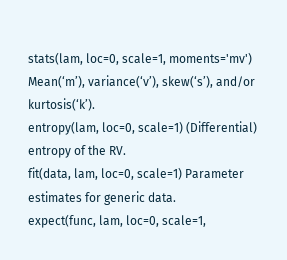stats(lam, loc=0, scale=1, moments='mv') Mean(‘m’), variance(‘v’), skew(‘s’), and/or kurtosis(‘k’).
entropy(lam, loc=0, scale=1) (Differential) entropy of the RV.
fit(data, lam, loc=0, scale=1) Parameter estimates for generic data.
expect(func, lam, loc=0, scale=1,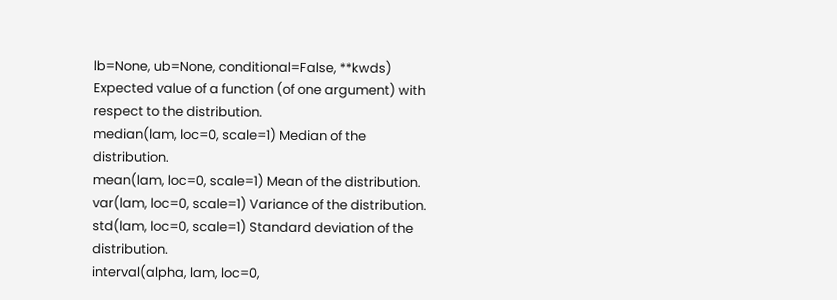lb=None, ub=None, conditional=False, **kwds) Expected value of a function (of one argument) with respect to the distribution.
median(lam, loc=0, scale=1) Median of the distribution.
mean(lam, loc=0, scale=1) Mean of the distribution.
var(lam, loc=0, scale=1) Variance of the distribution.
std(lam, loc=0, scale=1) Standard deviation of the distribution.
interval(alpha, lam, loc=0,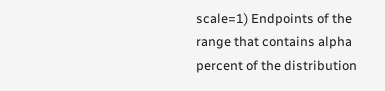scale=1) Endpoints of the range that contains alpha percent of the distribution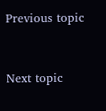Previous topic


Next topic